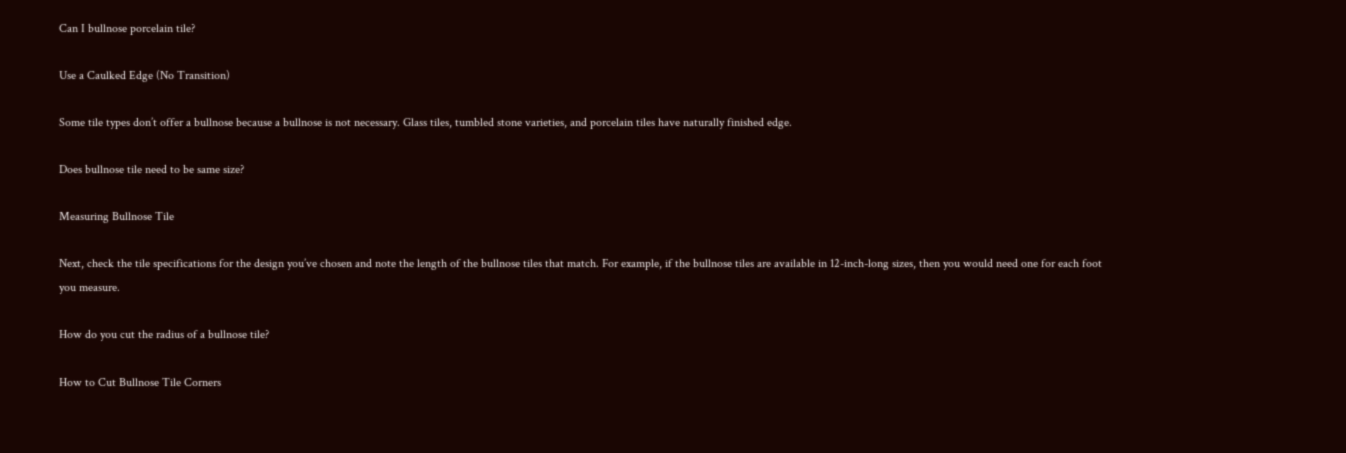Can I bullnose porcelain tile?

Use a Caulked Edge (No Transition)

Some tile types don’t offer a bullnose because a bullnose is not necessary. Glass tiles, tumbled stone varieties, and porcelain tiles have naturally finished edge.

Does bullnose tile need to be same size?

Measuring Bullnose Tile

Next, check the tile specifications for the design you’ve chosen and note the length of the bullnose tiles that match. For example, if the bullnose tiles are available in 12-inch-long sizes, then you would need one for each foot you measure.

How do you cut the radius of a bullnose tile?

How to Cut Bullnose Tile Corners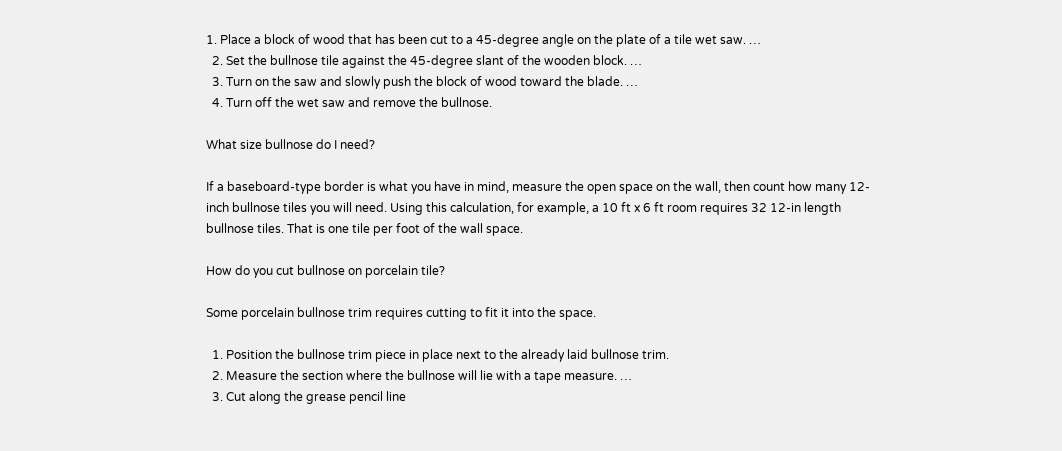1. Place a block of wood that has been cut to a 45-degree angle on the plate of a tile wet saw. …
  2. Set the bullnose tile against the 45-degree slant of the wooden block. …
  3. Turn on the saw and slowly push the block of wood toward the blade. …
  4. Turn off the wet saw and remove the bullnose.

What size bullnose do I need?

If a baseboard-type border is what you have in mind, measure the open space on the wall, then count how many 12-inch bullnose tiles you will need. Using this calculation, for example, a 10 ft x 6 ft room requires 32 12-in length bullnose tiles. That is one tile per foot of the wall space.

How do you cut bullnose on porcelain tile?

Some porcelain bullnose trim requires cutting to fit it into the space.

  1. Position the bullnose trim piece in place next to the already laid bullnose trim.
  2. Measure the section where the bullnose will lie with a tape measure. …
  3. Cut along the grease pencil line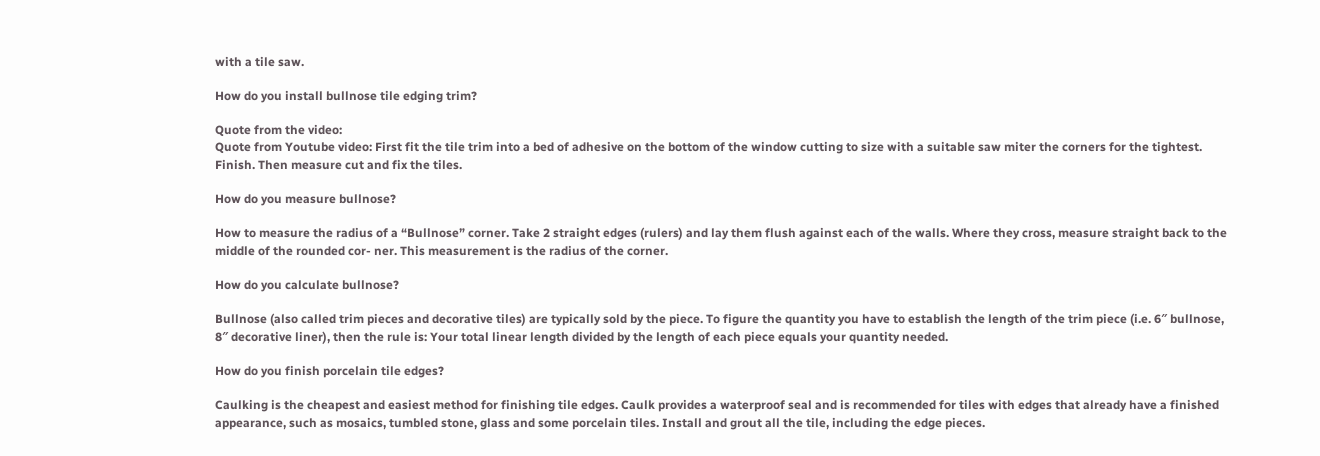with a tile saw.

How do you install bullnose tile edging trim?

Quote from the video:
Quote from Youtube video: First fit the tile trim into a bed of adhesive on the bottom of the window cutting to size with a suitable saw miter the corners for the tightest. Finish. Then measure cut and fix the tiles.

How do you measure bullnose?

How to measure the radius of a “Bullnose” corner. Take 2 straight edges (rulers) and lay them flush against each of the walls. Where they cross, measure straight back to the middle of the rounded cor- ner. This measurement is the radius of the corner.

How do you calculate bullnose?

Bullnose (also called trim pieces and decorative tiles) are typically sold by the piece. To figure the quantity you have to establish the length of the trim piece (i.e. 6″ bullnose, 8″ decorative liner), then the rule is: Your total linear length divided by the length of each piece equals your quantity needed.

How do you finish porcelain tile edges?

Caulking is the cheapest and easiest method for finishing tile edges. Caulk provides a waterproof seal and is recommended for tiles with edges that already have a finished appearance, such as mosaics, tumbled stone, glass and some porcelain tiles. Install and grout all the tile, including the edge pieces.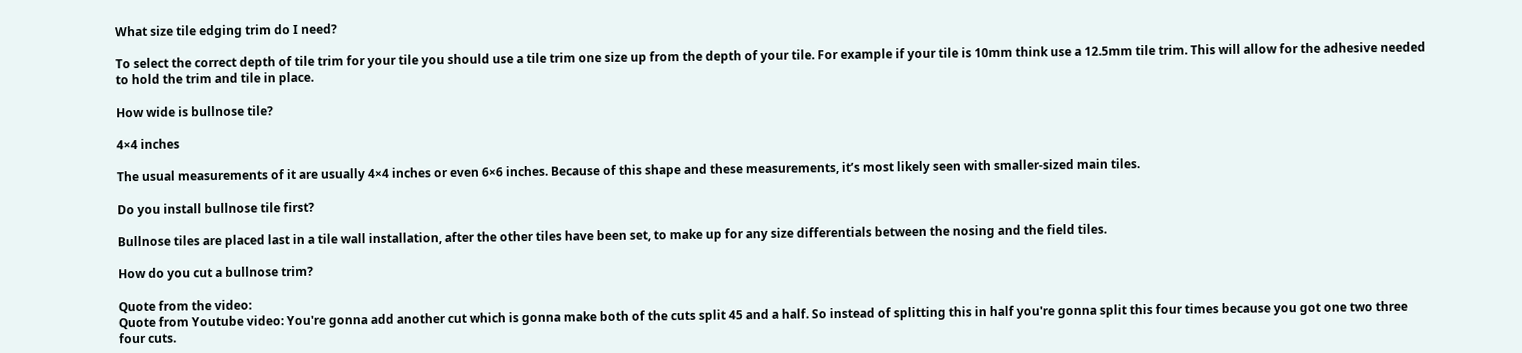What size tile edging trim do I need?

To select the correct depth of tile trim for your tile you should use a tile trim one size up from the depth of your tile. For example if your tile is 10mm think use a 12.5mm tile trim. This will allow for the adhesive needed to hold the trim and tile in place.

How wide is bullnose tile?

4×4 inches

The usual measurements of it are usually 4×4 inches or even 6×6 inches. Because of this shape and these measurements, it’s most likely seen with smaller-sized main tiles.

Do you install bullnose tile first?

Bullnose tiles are placed last in a tile wall installation, after the other tiles have been set, to make up for any size differentials between the nosing and the field tiles.

How do you cut a bullnose trim?

Quote from the video:
Quote from Youtube video: You're gonna add another cut which is gonna make both of the cuts split 45 and a half. So instead of splitting this in half you're gonna split this four times because you got one two three four cuts.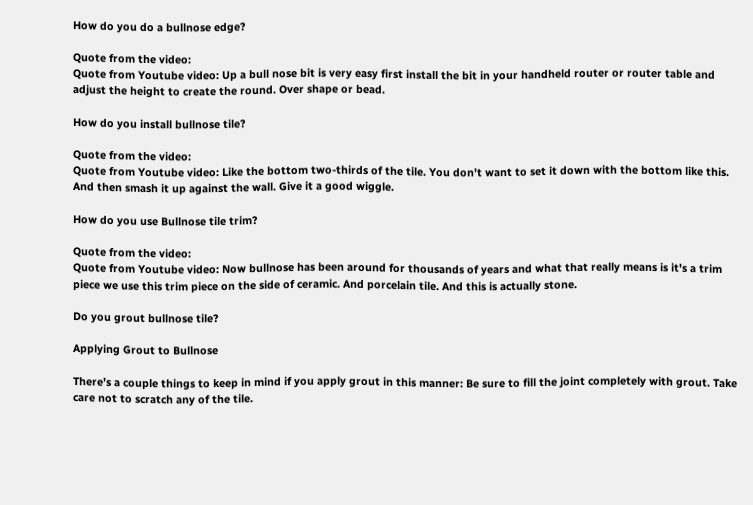How do you do a bullnose edge?

Quote from the video:
Quote from Youtube video: Up a bull nose bit is very easy first install the bit in your handheld router or router table and adjust the height to create the round. Over shape or bead.

How do you install bullnose tile?

Quote from the video:
Quote from Youtube video: Like the bottom two-thirds of the tile. You don't want to set it down with the bottom like this. And then smash it up against the wall. Give it a good wiggle.

How do you use Bullnose tile trim?

Quote from the video:
Quote from Youtube video: Now bullnose has been around for thousands of years and what that really means is it's a trim piece we use this trim piece on the side of ceramic. And porcelain tile. And this is actually stone.

Do you grout bullnose tile?

Applying Grout to Bullnose

There’s a couple things to keep in mind if you apply grout in this manner: Be sure to fill the joint completely with grout. Take care not to scratch any of the tile.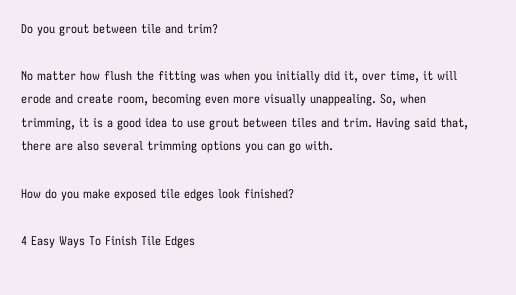Do you grout between tile and trim?

No matter how flush the fitting was when you initially did it, over time, it will erode and create room, becoming even more visually unappealing. So, when trimming, it is a good idea to use grout between tiles and trim. Having said that, there are also several trimming options you can go with.

How do you make exposed tile edges look finished?

4 Easy Ways To Finish Tile Edges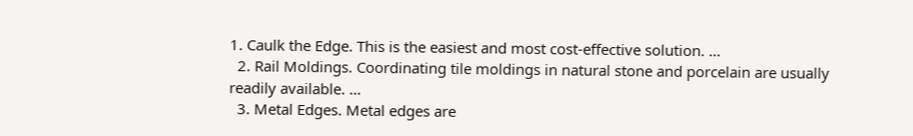1. Caulk the Edge. This is the easiest and most cost-effective solution. …
  2. Rail Moldings. Coordinating tile moldings in natural stone and porcelain are usually readily available. …
  3. Metal Edges. Metal edges are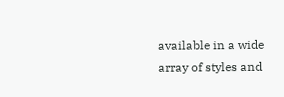available in a wide array of styles and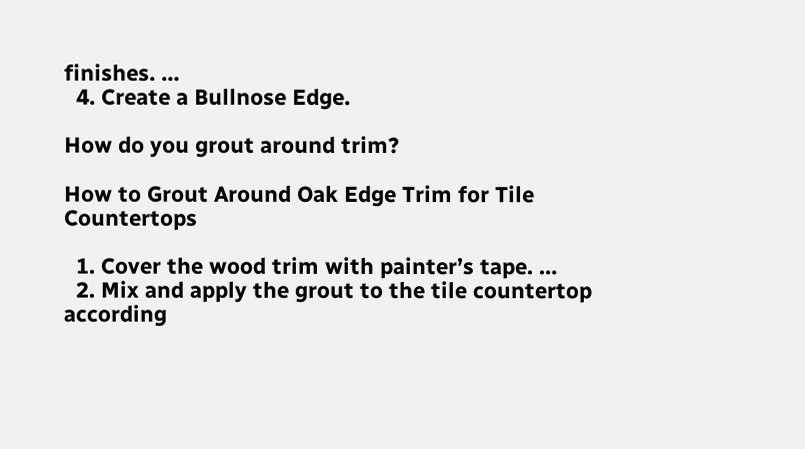finishes. …
  4. Create a Bullnose Edge.

How do you grout around trim?

How to Grout Around Oak Edge Trim for Tile Countertops

  1. Cover the wood trim with painter’s tape. …
  2. Mix and apply the grout to the tile countertop according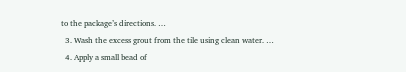to the package’s directions. …
  3. Wash the excess grout from the tile using clean water. …
  4. Apply a small bead of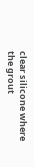clear silicone where the grout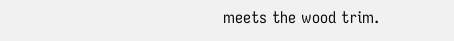meets the wood trim.